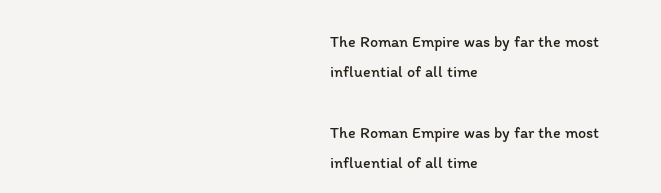The Roman Empire was by far the most influential of all time

The Roman Empire was by far the most influential of all time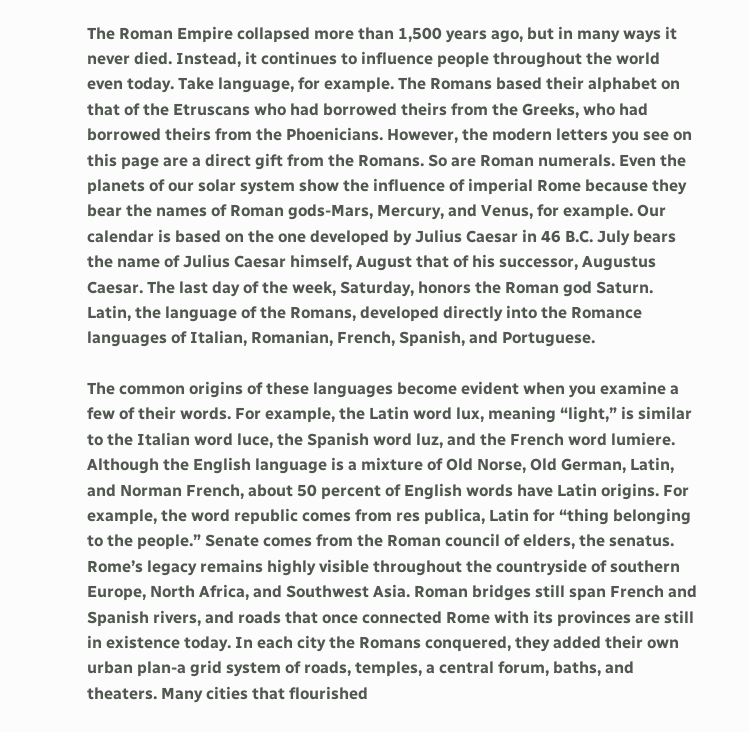The Roman Empire collapsed more than 1,500 years ago, but in many ways it never died. Instead, it continues to influence people throughout the world even today. Take language, for example. The Romans based their alphabet on that of the Etruscans who had borrowed theirs from the Greeks, who had borrowed theirs from the Phoenicians. However, the modern letters you see on this page are a direct gift from the Romans. So are Roman numerals. Even the planets of our solar system show the influence of imperial Rome because they bear the names of Roman gods-Mars, Mercury, and Venus, for example. Our calendar is based on the one developed by Julius Caesar in 46 B.C. July bears the name of Julius Caesar himself, August that of his successor, Augustus Caesar. The last day of the week, Saturday, honors the Roman god Saturn. Latin, the language of the Romans, developed directly into the Romance languages of Italian, Romanian, French, Spanish, and Portuguese.

The common origins of these languages become evident when you examine a few of their words. For example, the Latin word lux, meaning “light,” is similar to the Italian word luce, the Spanish word luz, and the French word lumiere. Although the English language is a mixture of Old Norse, Old German, Latin, and Norman French, about 50 percent of English words have Latin origins. For example, the word republic comes from res publica, Latin for “thing belonging to the people.” Senate comes from the Roman council of elders, the senatus. Rome’s legacy remains highly visible throughout the countryside of southern Europe, North Africa, and Southwest Asia. Roman bridges still span French and Spanish rivers, and roads that once connected Rome with its provinces are still in existence today. In each city the Romans conquered, they added their own urban plan-a grid system of roads, temples, a central forum, baths, and theaters. Many cities that flourished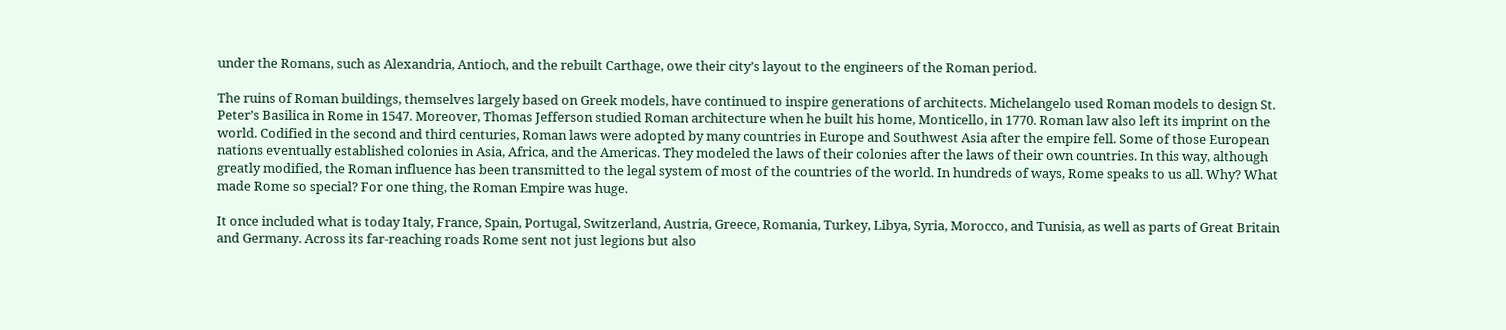under the Romans, such as Alexandria, Antioch, and the rebuilt Carthage, owe their city’s layout to the engineers of the Roman period.

The ruins of Roman buildings, themselves largely based on Greek models, have continued to inspire generations of architects. Michelangelo used Roman models to design St. Peter’s Basilica in Rome in 1547. Moreover, Thomas Jefferson studied Roman architecture when he built his home, Monticello, in 1770. Roman law also left its imprint on the world. Codified in the second and third centuries, Roman laws were adopted by many countries in Europe and Southwest Asia after the empire fell. Some of those European nations eventually established colonies in Asia, Africa, and the Americas. They modeled the laws of their colonies after the laws of their own countries. In this way, although greatly modified, the Roman influence has been transmitted to the legal system of most of the countries of the world. In hundreds of ways, Rome speaks to us all. Why? What made Rome so special? For one thing, the Roman Empire was huge.

It once included what is today Italy, France, Spain, Portugal, Switzerland, Austria, Greece, Romania, Turkey, Libya, Syria, Morocco, and Tunisia, as well as parts of Great Britain and Germany. Across its far-reaching roads Rome sent not just legions but also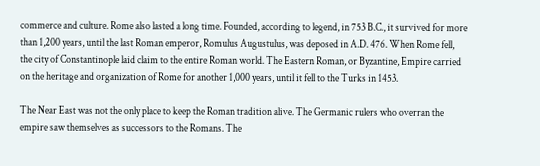commerce and culture. Rome also lasted a long time. Founded, according to legend, in 753 B.C., it survived for more than 1,200 years, until the last Roman emperor, Romulus Augustulus, was deposed in A.D. 476. When Rome fell, the city of Constantinople laid claim to the entire Roman world. The Eastern Roman, or Byzantine, Empire carried on the heritage and organization of Rome for another 1,000 years, until it fell to the Turks in 1453.

The Near East was not the only place to keep the Roman tradition alive. The Germanic rulers who overran the empire saw themselves as successors to the Romans. The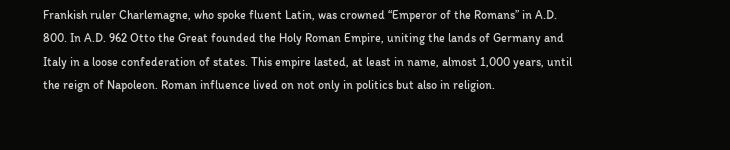Frankish ruler Charlemagne, who spoke fluent Latin, was crowned “Emperor of the Romans” in A.D. 800. In A.D. 962 Otto the Great founded the Holy Roman Empire, uniting the lands of Germany and Italy in a loose confederation of states. This empire lasted, at least in name, almost 1,000 years, until the reign of Napoleon. Roman influence lived on not only in politics but also in religion.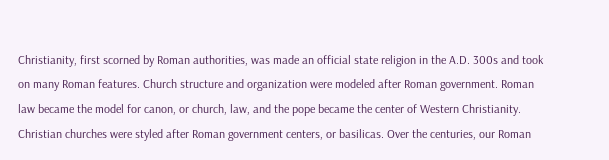Christianity, first scorned by Roman authorities, was made an official state religion in the A.D. 300s and took on many Roman features. Church structure and organization were modeled after Roman government. Roman law became the model for canon, or church, law, and the pope became the center of Western Christianity. Christian churches were styled after Roman government centers, or basilicas. Over the centuries, our Roman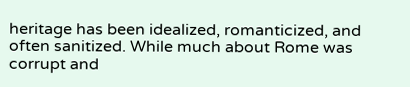heritage has been idealized, romanticized, and often sanitized. While much about Rome was corrupt and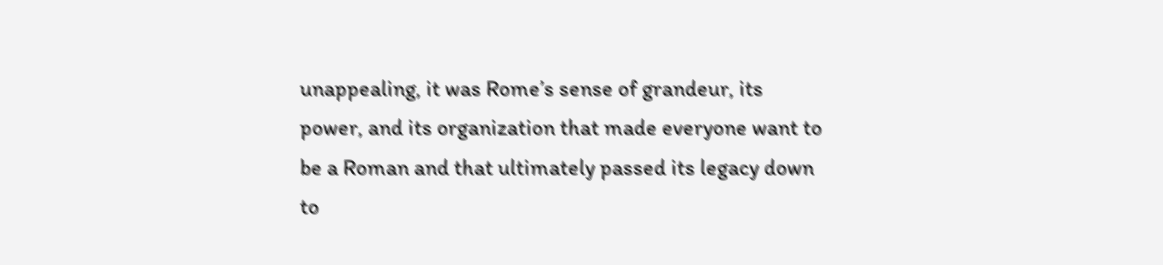unappealing, it was Rome’s sense of grandeur, its power, and its organization that made everyone want to be a Roman and that ultimately passed its legacy down to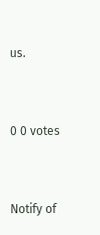us.



0 0 votes



Notify of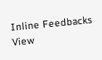Inline Feedbacks
View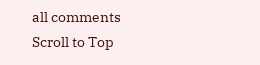all comments
Scroll to Top